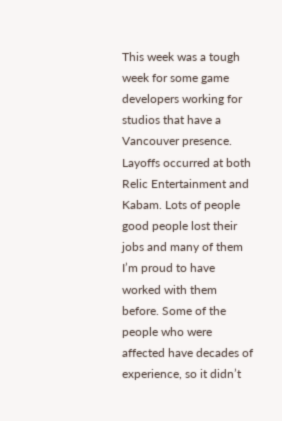This week was a tough week for some game developers working for studios that have a Vancouver presence. Layoffs occurred at both Relic Entertainment and Kabam. Lots of people good people lost their jobs and many of them I’m proud to have worked with them before. Some of the people who were affected have decades of experience, so it didn’t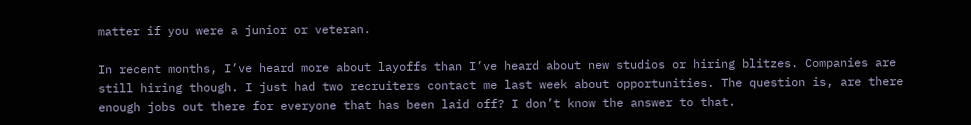matter if you were a junior or veteran.

In recent months, I’ve heard more about layoffs than I’ve heard about new studios or hiring blitzes. Companies are still hiring though. I just had two recruiters contact me last week about opportunities. The question is, are there enough jobs out there for everyone that has been laid off? I don’t know the answer to that.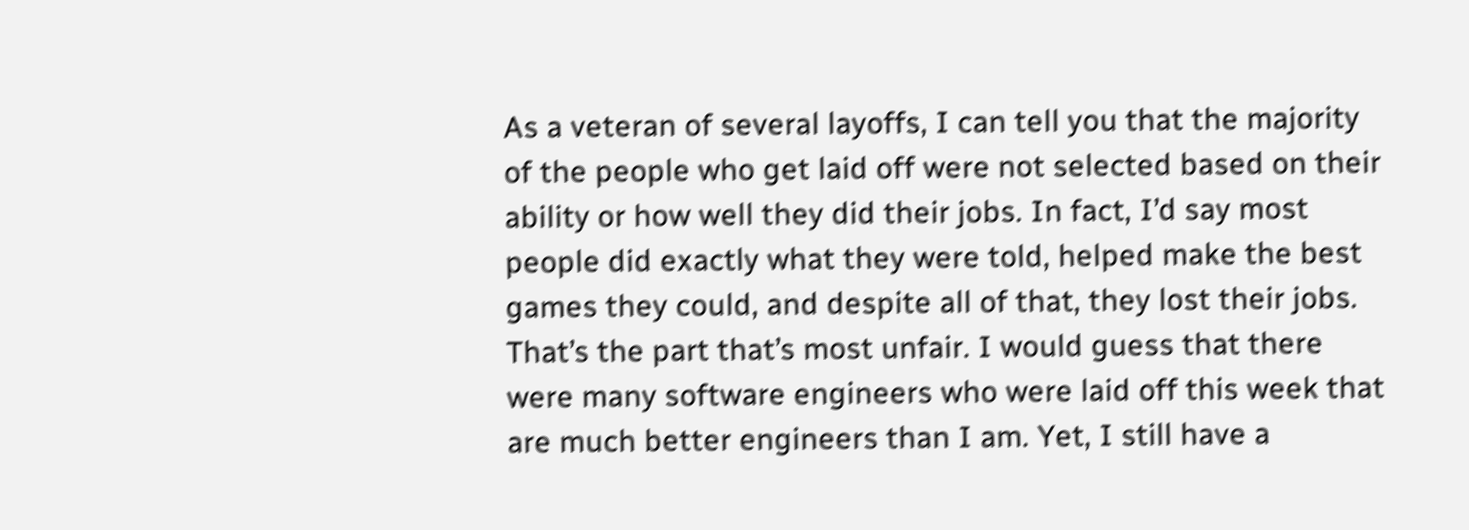As a veteran of several layoffs, I can tell you that the majority of the people who get laid off were not selected based on their ability or how well they did their jobs. In fact, I’d say most people did exactly what they were told, helped make the best games they could, and despite all of that, they lost their jobs. That’s the part that’s most unfair. I would guess that there were many software engineers who were laid off this week that are much better engineers than I am. Yet, I still have a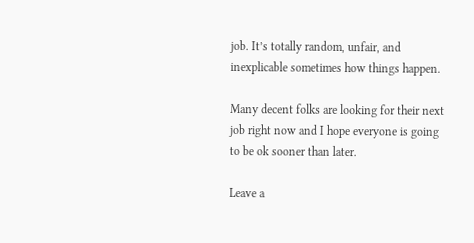job. It’s totally random, unfair, and inexplicable sometimes how things happen.

Many decent folks are looking for their next job right now and I hope everyone is going to be ok sooner than later.

Leave a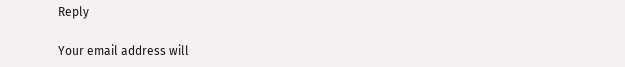Reply

Your email address will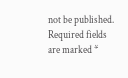not be published. Required fields are marked *